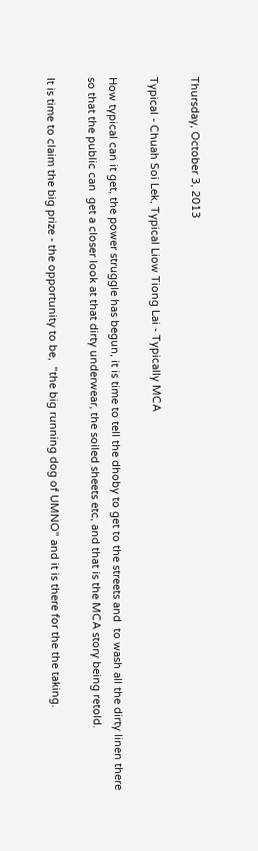Thursday, October 3, 2013

Typical - Chuah Soi Lek, Typical Liow Tiong Lai - Typically MCA

How typical can it get, the power struggle has begun, it is time to tell the dhoby to get to the streets and  to wash all the dirty linen there  so that the public can  get a closer look at that dirty underwear, the soiled sheets etc, and that is the MCA story being retold.

It is time to claim the big prize - the opportunity to be,  "the big running dog of UMNO" and it is there for the the taking.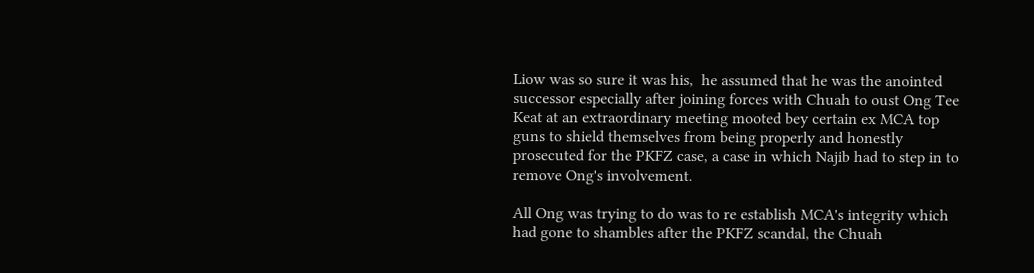Liow was so sure it was his,  he assumed that he was the anointed successor especially after joining forces with Chuah to oust Ong Tee Keat at an extraordinary meeting mooted bey certain ex MCA top guns to shield themselves from being properly and honestly prosecuted for the PKFZ case, a case in which Najib had to step in to remove Ong's involvement.

All Ong was trying to do was to re establish MCA's integrity which had gone to shambles after the PKFZ scandal, the Chuah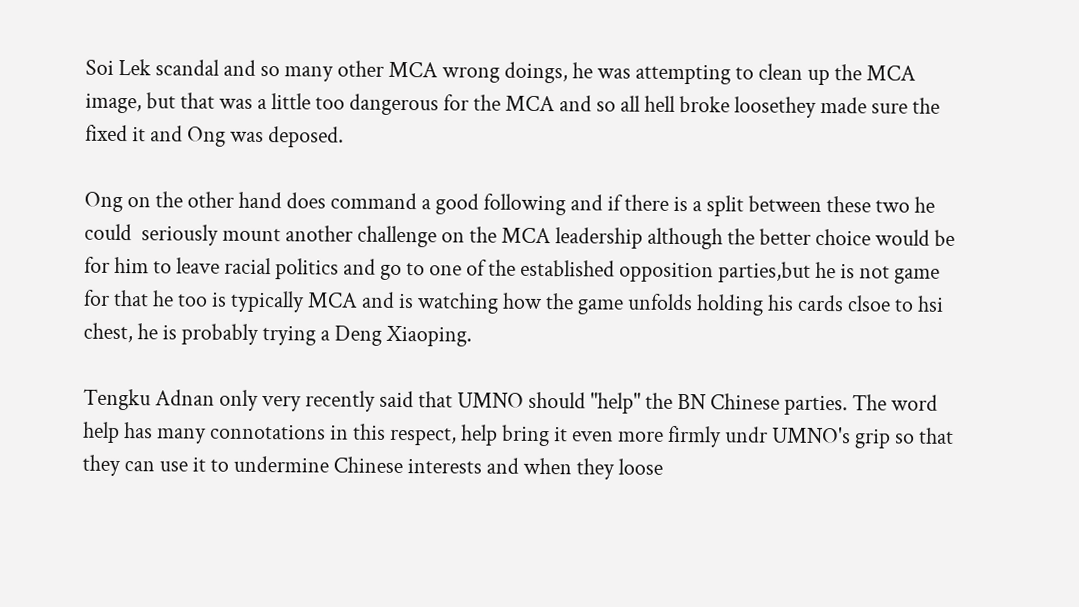Soi Lek scandal and so many other MCA wrong doings, he was attempting to clean up the MCA image, but that was a little too dangerous for the MCA and so all hell broke loosethey made sure the fixed it and Ong was deposed.

Ong on the other hand does command a good following and if there is a split between these two he could  seriously mount another challenge on the MCA leadership although the better choice would be for him to leave racial politics and go to one of the established opposition parties,but he is not game for that he too is typically MCA and is watching how the game unfolds holding his cards clsoe to hsi chest, he is probably trying a Deng Xiaoping.

Tengku Adnan only very recently said that UMNO should "help" the BN Chinese parties. The word help has many connotations in this respect, help bring it even more firmly undr UMNO's grip so that they can use it to undermine Chinese interests and when they loose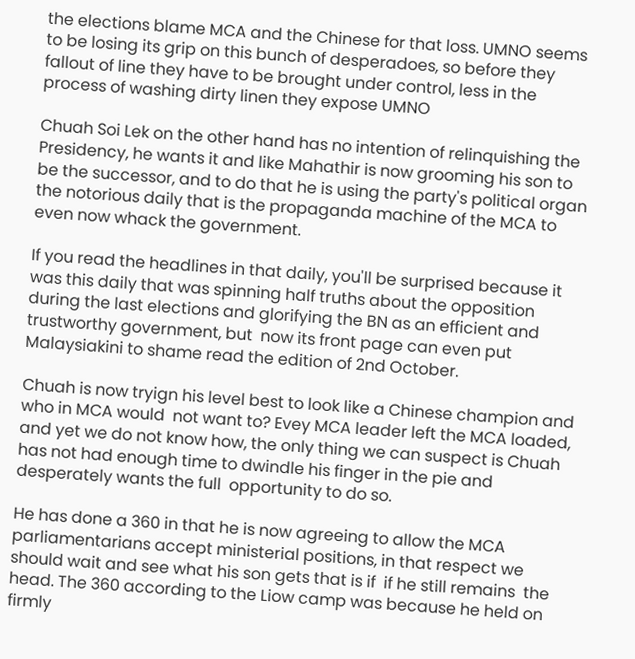the elections blame MCA and the Chinese for that loss. UMNO seems to be losing its grip on this bunch of desperadoes, so before they fallout of line they have to be brought under control, less in the process of washing dirty linen they expose UMNO

Chuah Soi Lek on the other hand has no intention of relinquishing the Presidency, he wants it and like Mahathir is now grooming his son to be the successor, and to do that he is using the party's political organ the notorious daily that is the propaganda machine of the MCA to even now whack the government.

If you read the headlines in that daily, you'll be surprised because it was this daily that was spinning half truths about the opposition during the last elections and glorifying the BN as an efficient and trustworthy government, but  now its front page can even put Malaysiakini to shame read the edition of 2nd October.

Chuah is now tryign his level best to look like a Chinese champion and who in MCA would  not want to? Evey MCA leader left the MCA loaded, and yet we do not know how, the only thing we can suspect is Chuah has not had enough time to dwindle his finger in the pie and desperately wants the full  opportunity to do so.

He has done a 360 in that he is now agreeing to allow the MCA parliamentarians accept ministerial positions, in that respect we should wait and see what his son gets that is if  if he still remains  the head. The 360 according to the Liow camp was because he held on firmly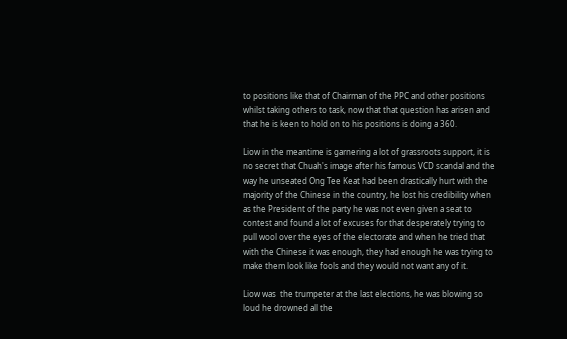to positions like that of Chairman of the PPC and other positions whilst taking others to task, now that that question has arisen and that he is keen to hold on to his positions is doing a 360.

Liow in the meantime is garnering a lot of grassroots support, it is no secret that Chuah's image after his famous VCD scandal and the way he unseated Ong Tee Keat had been drastically hurt with the majority of the Chinese in the country, he lost his credibility when as the President of the party he was not even given a seat to contest and found a lot of excuses for that desperately trying to pull wool over the eyes of the electorate and when he tried that with the Chinese it was enough, they had enough he was trying to  make them look like fools and they would not want any of it.

Liow was  the trumpeter at the last elections, he was blowing so loud he drowned all the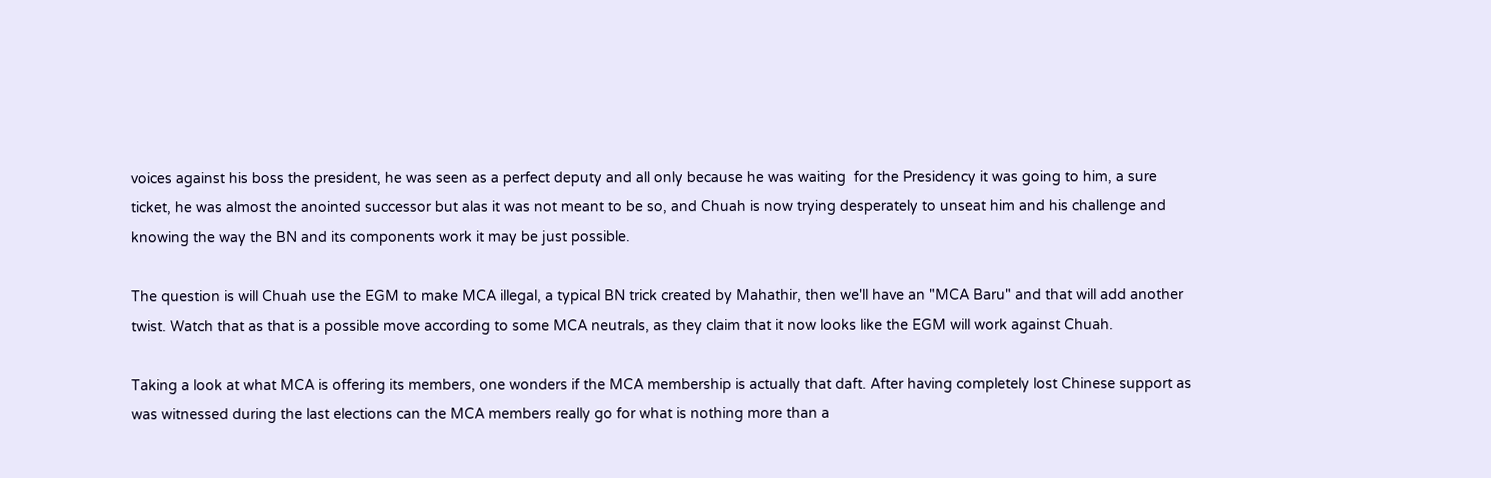voices against his boss the president, he was seen as a perfect deputy and all only because he was waiting  for the Presidency it was going to him, a sure ticket, he was almost the anointed successor but alas it was not meant to be so, and Chuah is now trying desperately to unseat him and his challenge and knowing the way the BN and its components work it may be just possible.

The question is will Chuah use the EGM to make MCA illegal, a typical BN trick created by Mahathir, then we'll have an "MCA Baru" and that will add another twist. Watch that as that is a possible move according to some MCA neutrals, as they claim that it now looks like the EGM will work against Chuah.

Taking a look at what MCA is offering its members, one wonders if the MCA membership is actually that daft. After having completely lost Chinese support as was witnessed during the last elections can the MCA members really go for what is nothing more than a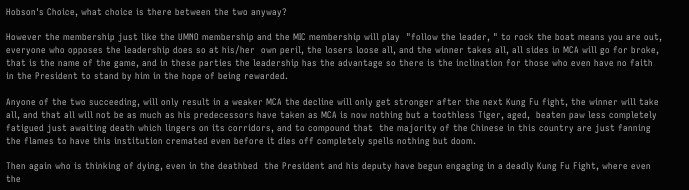Hobson's Choice, what choice is there between the two anyway?

However the membership just like the UMNO membership and the MIC membership will play  "follow the leader, " to rock the boat means you are out, everyone who opposes the leadership does so at his/her  own peril, the losers loose all, and the winner takes all, all sides in MCA will go for broke, that is the name of the game, and in these parties the leadership has the advantage so there is the inclination for those who even have no faith in the President to stand by him in the hope of being rewarded.

Anyone of the two succeeding, will only result in a weaker MCA the decline will only get stronger after the next Kung Fu fight, the winner will take all, and that all will not be as much as his predecessors have taken as MCA is now nothing but a toothless Tiger, aged,  beaten paw less completely fatigued just awaiting death which lingers on its corridors, and to compound that  the majority of the Chinese in this country are just fanning the flames to have this institution cremated even before it dies off completely spells nothing but doom.

Then again who is thinking of dying, even in the deathbed  the President and his deputy have begun engaging in a deadly Kung Fu Fight, where even the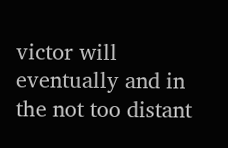victor will eventually and in the not too distant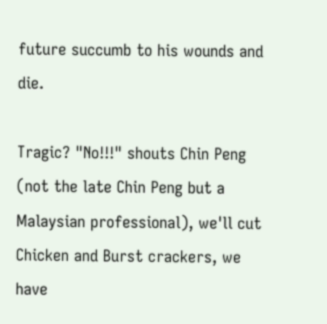future succumb to his wounds and die.

Tragic? "No!!!" shouts Chin Peng (not the late Chin Peng but a Malaysian professional), we'll cut Chicken and Burst crackers, we have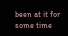been at it for some time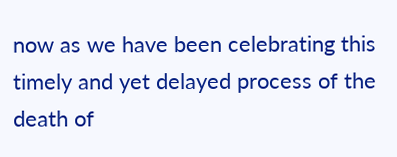now as we have been celebrating this timely and yet delayed process of the death of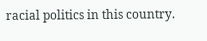racial politics in this country.